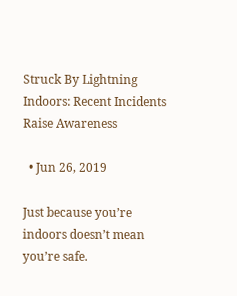Struck By Lightning Indoors: Recent Incidents Raise Awareness

  • Jun 26, 2019

Just because you’re indoors doesn’t mean you’re safe.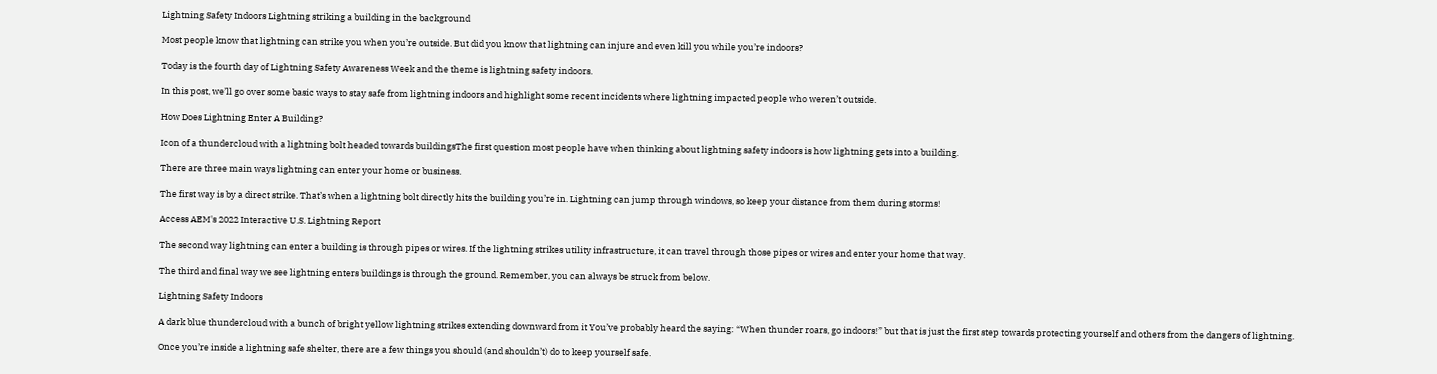Lightning Safety Indoors Lightning striking a building in the background

Most people know that lightning can strike you when you’re outside. But did you know that lightning can injure and even kill you while you’re indoors?

Today is the fourth day of Lightning Safety Awareness Week and the theme is lightning safety indoors.

In this post, we’ll go over some basic ways to stay safe from lightning indoors and highlight some recent incidents where lightning impacted people who weren’t outside.

How Does Lightning Enter A Building?

Icon of a thundercloud with a lightning bolt headed towards buildingsThe first question most people have when thinking about lightning safety indoors is how lightning gets into a building.

There are three main ways lightning can enter your home or business.

The first way is by a direct strike. That’s when a lightning bolt directly hits the building you’re in. Lightning can jump through windows, so keep your distance from them during storms!

Access AEM's 2022 Interactive U.S. Lightning Report

The second way lightning can enter a building is through pipes or wires. If the lightning strikes utility infrastructure, it can travel through those pipes or wires and enter your home that way.

The third and final way we see lightning enters buildings is through the ground. Remember, you can always be struck from below.

Lightning Safety Indoors

A dark blue thundercloud with a bunch of bright yellow lightning strikes extending downward from it You’ve probably heard the saying: “When thunder roars, go indoors!” but that is just the first step towards protecting yourself and others from the dangers of lightning.

Once you’re inside a lightning safe shelter, there are a few things you should (and shouldn’t) do to keep yourself safe.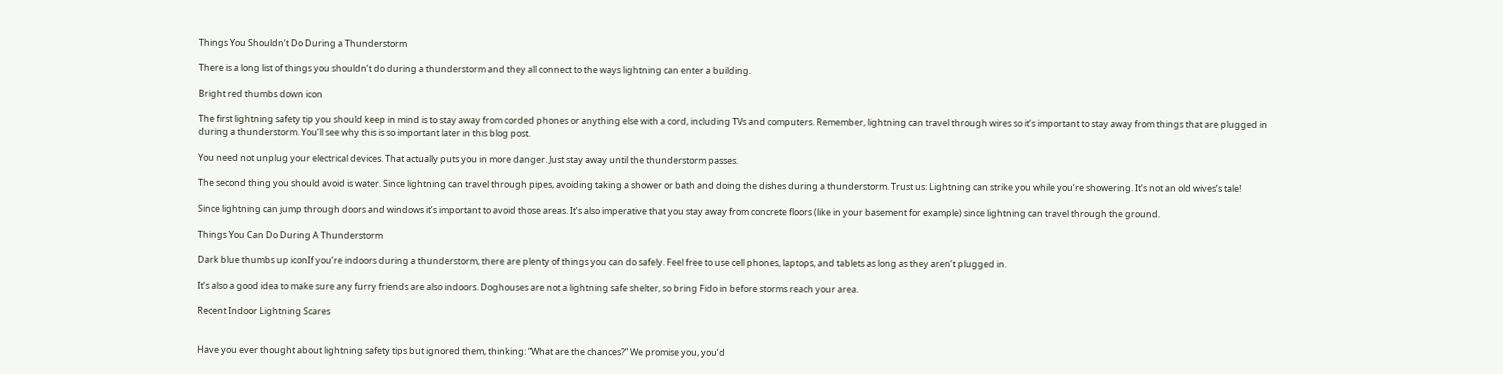Things You Shouldn’t Do During a Thunderstorm

There is a long list of things you shouldn’t do during a thunderstorm and they all connect to the ways lightning can enter a building.

Bright red thumbs down icon

The first lightning safety tip you should keep in mind is to stay away from corded phones or anything else with a cord, including TVs and computers. Remember, lightning can travel through wires so it’s important to stay away from things that are plugged in during a thunderstorm. You’ll see why this is so important later in this blog post.

You need not unplug your electrical devices. That actually puts you in more danger. Just stay away until the thunderstorm passes.

The second thing you should avoid is water. Since lightning can travel through pipes, avoiding taking a shower or bath and doing the dishes during a thunderstorm. Trust us: Lightning can strike you while you’re showering. It’s not an old wives’s tale!

Since lightning can jump through doors and windows it’s important to avoid those areas. It’s also imperative that you stay away from concrete floors (like in your basement for example) since lightning can travel through the ground.

Things You Can Do During A Thunderstorm

Dark blue thumbs up iconIf you’re indoors during a thunderstorm, there are plenty of things you can do safely. Feel free to use cell phones, laptops, and tablets as long as they aren’t plugged in.

It’s also a good idea to make sure any furry friends are also indoors. Doghouses are not a lightning safe shelter, so bring Fido in before storms reach your area.

Recent Indoor Lightning Scares


Have you ever thought about lightning safety tips but ignored them, thinking: “What are the chances?” We promise you, you’d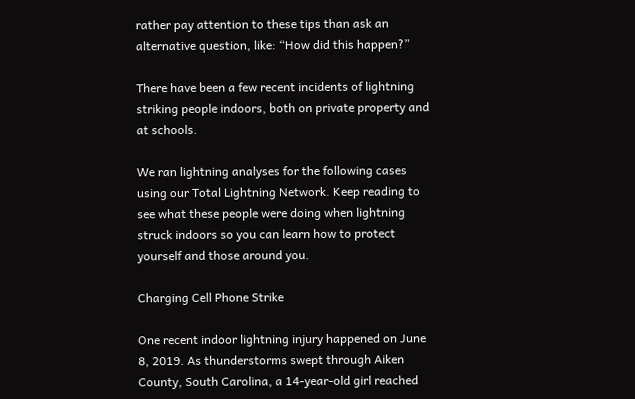rather pay attention to these tips than ask an alternative question, like: “How did this happen?”

There have been a few recent incidents of lightning striking people indoors, both on private property and at schools.

We ran lightning analyses for the following cases using our Total Lightning Network. Keep reading to see what these people were doing when lightning struck indoors so you can learn how to protect yourself and those around you.

Charging Cell Phone Strike

One recent indoor lightning injury happened on June 8, 2019. As thunderstorms swept through Aiken County, South Carolina, a 14-year-old girl reached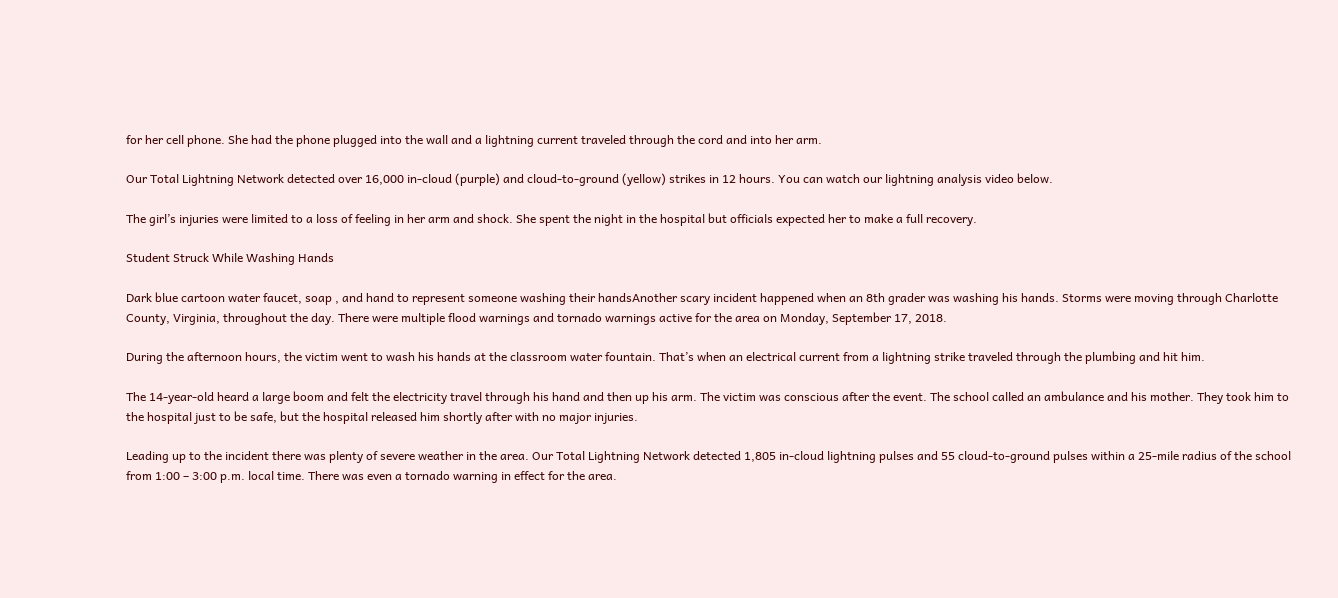for her cell phone. She had the phone plugged into the wall and a lightning current traveled through the cord and into her arm.

Our Total Lightning Network detected over 16,000 in-cloud (purple) and cloud-to-ground (yellow) strikes in 12 hours. You can watch our lightning analysis video below.

The girl’s injuries were limited to a loss of feeling in her arm and shock. She spent the night in the hospital but officials expected her to make a full recovery.

Student Struck While Washing Hands

Dark blue cartoon water faucet, soap , and hand to represent someone washing their handsAnother scary incident happened when an 8th grader was washing his hands. Storms were moving through Charlotte County, Virginia, throughout the day. There were multiple flood warnings and tornado warnings active for the area on Monday, September 17, 2018.

During the afternoon hours, the victim went to wash his hands at the classroom water fountain. That’s when an electrical current from a lightning strike traveled through the plumbing and hit him.

The 14-year-old heard a large boom and felt the electricity travel through his hand and then up his arm. The victim was conscious after the event. The school called an ambulance and his mother. They took him to the hospital just to be safe, but the hospital released him shortly after with no major injuries.

Leading up to the incident there was plenty of severe weather in the area. Our Total Lightning Network detected 1,805 in-cloud lightning pulses and 55 cloud-to-ground pulses within a 25-mile radius of the school from 1:00 – 3:00 p.m. local time. There was even a tornado warning in effect for the area.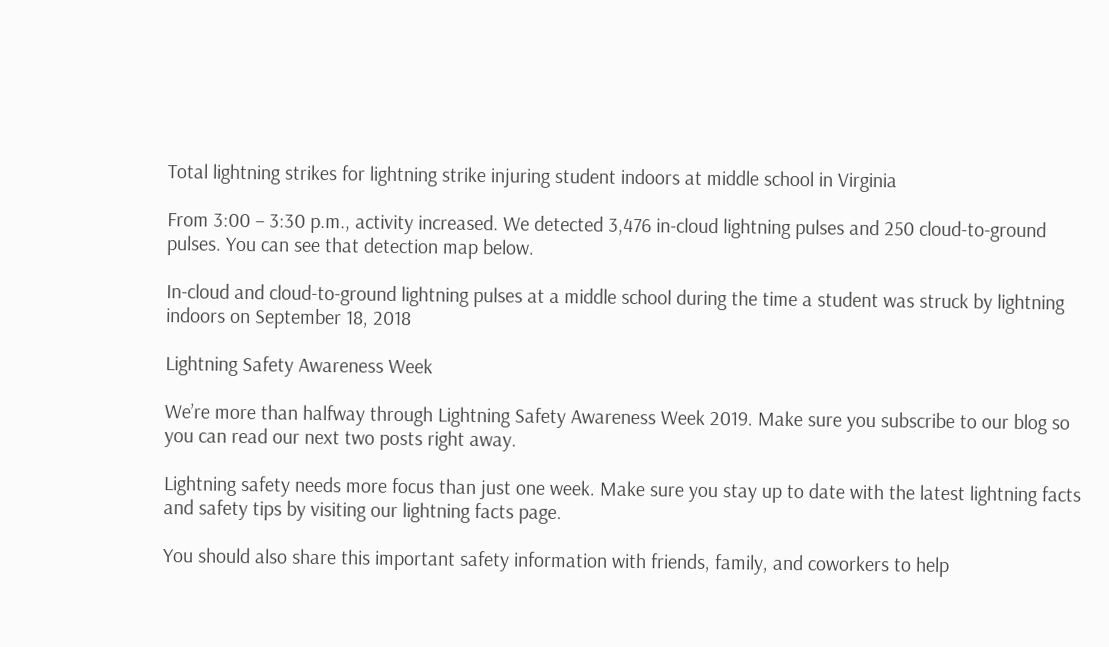Total lightning strikes for lightning strike injuring student indoors at middle school in Virginia

From 3:00 – 3:30 p.m., activity increased. We detected 3,476 in-cloud lightning pulses and 250 cloud-to-ground pulses. You can see that detection map below.

In-cloud and cloud-to-ground lightning pulses at a middle school during the time a student was struck by lightning indoors on September 18, 2018

Lightning Safety Awareness Week

We’re more than halfway through Lightning Safety Awareness Week 2019. Make sure you subscribe to our blog so you can read our next two posts right away.

Lightning safety needs more focus than just one week. Make sure you stay up to date with the latest lightning facts and safety tips by visiting our lightning facts page.

You should also share this important safety information with friends, family, and coworkers to help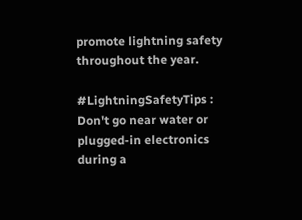promote lightning safety throughout the year.

#LightningSafetyTips : Don't go near water or plugged-in electronics during a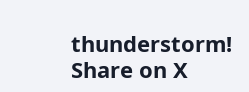thunderstorm! Share on X